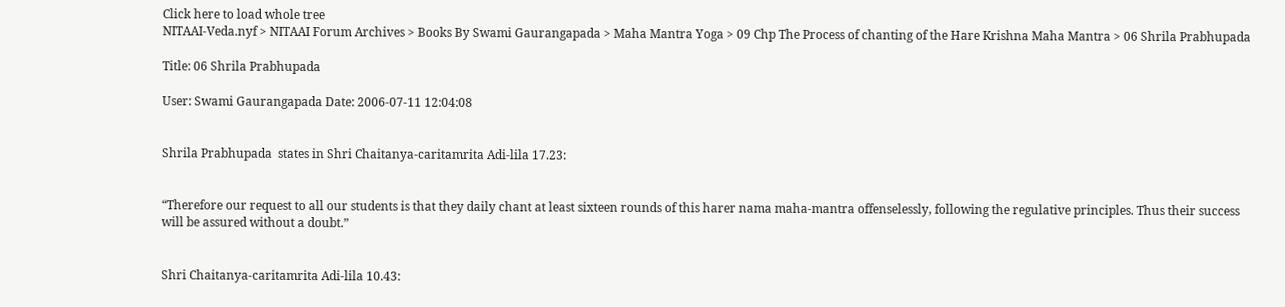Click here to load whole tree
NITAAI-Veda.nyf > NITAAI Forum Archives > Books By Swami Gaurangapada > Maha Mantra Yoga > 09 Chp The Process of chanting of the Hare Krishna Maha Mantra > 06 Shrila Prabhupada

Title: 06 Shrila Prabhupada

User: Swami Gaurangapada Date: 2006-07-11 12:04:08


Shrila Prabhupada  states in Shri Chaitanya-caritamrita Adi-lila 17.23:


“Therefore our request to all our students is that they daily chant at least sixteen rounds of this harer nama maha-mantra offenselessly, following the regulative principles. Thus their success will be assured without a doubt.”


Shri Chaitanya-caritamrita Adi-lila 10.43: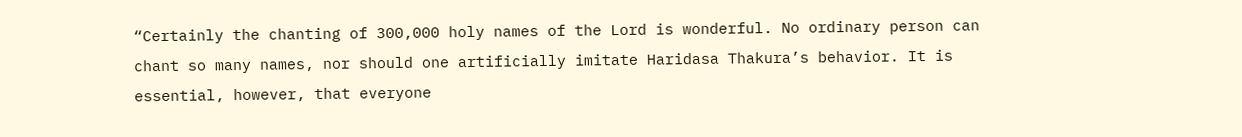“Certainly the chanting of 300,000 holy names of the Lord is wonderful. No ordinary person can chant so many names, nor should one artificially imitate Haridasa Thakura’s behavior. It is essential, however, that everyone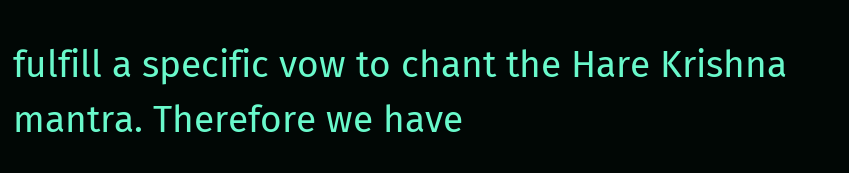fulfill a specific vow to chant the Hare Krishna mantra. Therefore we have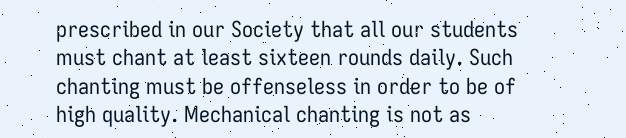prescribed in our Society that all our students must chant at least sixteen rounds daily. Such chanting must be offenseless in order to be of high quality. Mechanical chanting is not as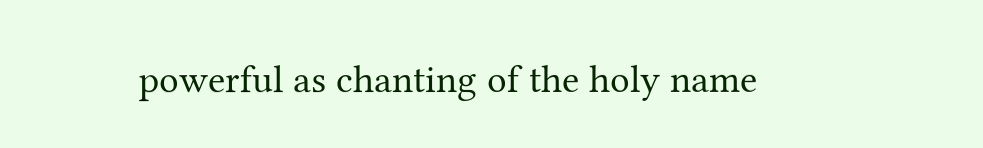powerful as chanting of the holy name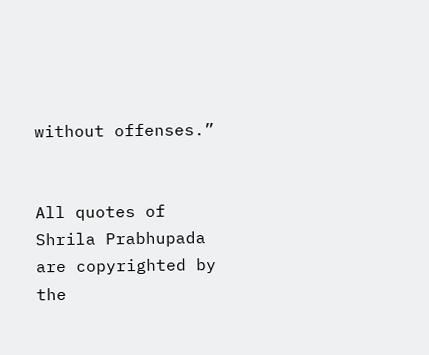without offenses.”


All quotes of Shrila Prabhupada are copyrighted by the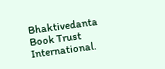Bhaktivedanta Book Trust International.